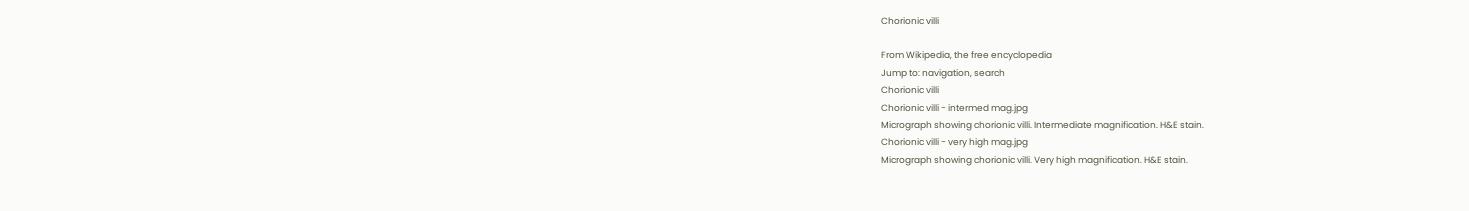Chorionic villi

From Wikipedia, the free encyclopedia
Jump to: navigation, search
Chorionic villi
Chorionic villi - intermed mag.jpg
Micrograph showing chorionic villi. Intermediate magnification. H&E stain.
Chorionic villi - very high mag.jpg
Micrograph showing chorionic villi. Very high magnification. H&E stain.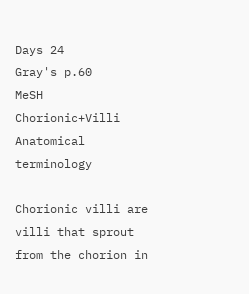Days 24
Gray's p.60
MeSH Chorionic+Villi
Anatomical terminology

Chorionic villi are villi that sprout from the chorion in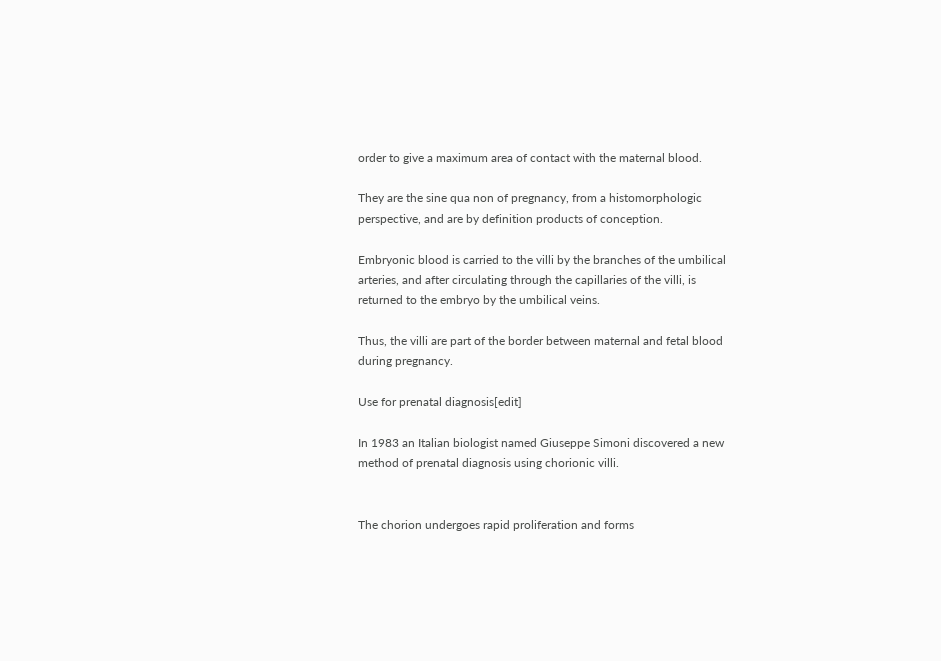order to give a maximum area of contact with the maternal blood.

They are the sine qua non of pregnancy, from a histomorphologic perspective, and are by definition products of conception.

Embryonic blood is carried to the villi by the branches of the umbilical arteries, and after circulating through the capillaries of the villi, is returned to the embryo by the umbilical veins.

Thus, the villi are part of the border between maternal and fetal blood during pregnancy.

Use for prenatal diagnosis[edit]

In 1983 an Italian biologist named Giuseppe Simoni discovered a new method of prenatal diagnosis using chorionic villi.


The chorion undergoes rapid proliferation and forms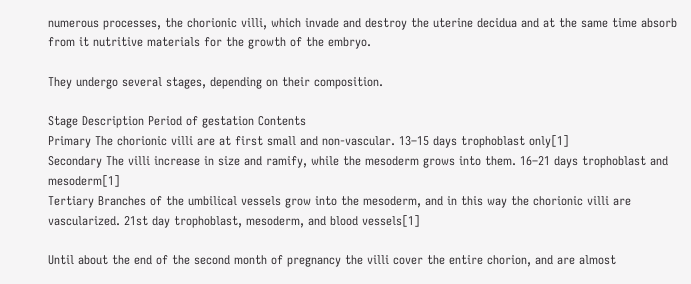numerous processes, the chorionic villi, which invade and destroy the uterine decidua and at the same time absorb from it nutritive materials for the growth of the embryo.

They undergo several stages, depending on their composition.

Stage Description Period of gestation Contents
Primary The chorionic villi are at first small and non-vascular. 13–15 days trophoblast only[1]
Secondary The villi increase in size and ramify, while the mesoderm grows into them. 16–21 days trophoblast and mesoderm[1]
Tertiary Branches of the umbilical vessels grow into the mesoderm, and in this way the chorionic villi are vascularized. 21st day trophoblast, mesoderm, and blood vessels[1]

Until about the end of the second month of pregnancy the villi cover the entire chorion, and are almost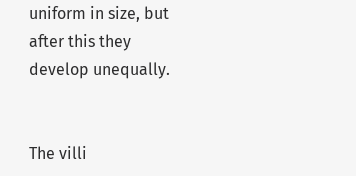uniform in size, but after this they develop unequally.


The villi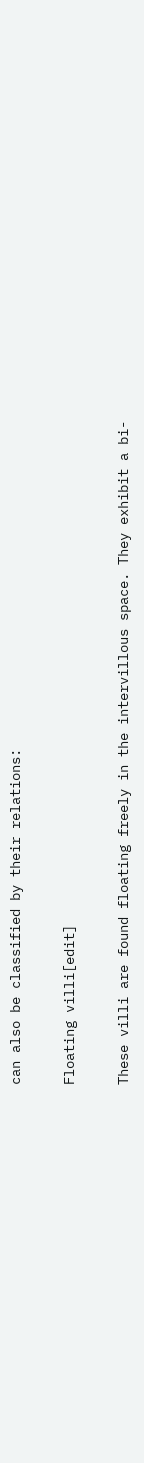can also be classified by their relations:

Floating villi[edit]

These villi are found floating freely in the intervillous space. They exhibit a bi-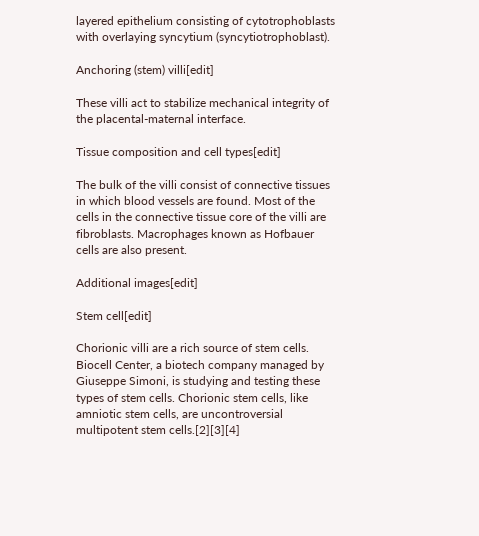layered epithelium consisting of cytotrophoblasts with overlaying syncytium (syncytiotrophoblast).

Anchoring (stem) villi[edit]

These villi act to stabilize mechanical integrity of the placental-maternal interface.

Tissue composition and cell types[edit]

The bulk of the villi consist of connective tissues in which blood vessels are found. Most of the cells in the connective tissue core of the villi are fibroblasts. Macrophages known as Hofbauer cells are also present.

Additional images[edit]

Stem cell[edit]

Chorionic villi are a rich source of stem cells. Biocell Center, a biotech company managed by Giuseppe Simoni, is studying and testing these types of stem cells. Chorionic stem cells, like amniotic stem cells, are uncontroversial multipotent stem cells.[2][3][4]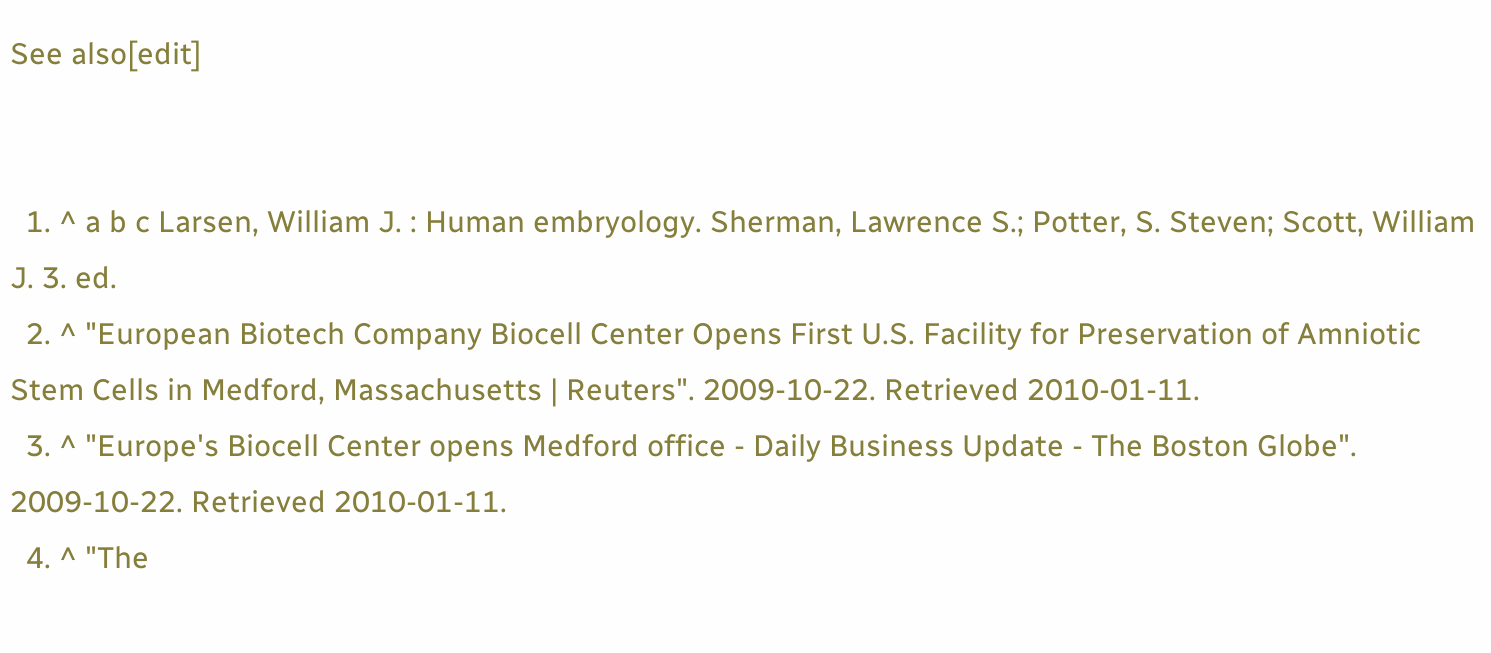See also[edit]


  1. ^ a b c Larsen, William J. : Human embryology. Sherman, Lawrence S.; Potter, S. Steven; Scott, William J. 3. ed.
  2. ^ "European Biotech Company Biocell Center Opens First U.S. Facility for Preservation of Amniotic Stem Cells in Medford, Massachusetts | Reuters". 2009-10-22. Retrieved 2010-01-11.
  3. ^ "Europe's Biocell Center opens Medford office - Daily Business Update - The Boston Globe". 2009-10-22. Retrieved 2010-01-11.
  4. ^ "The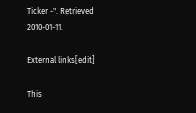Ticker -". Retrieved 2010-01-11.

External links[edit]

This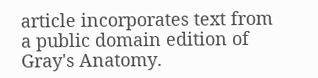article incorporates text from a public domain edition of Gray's Anatomy.